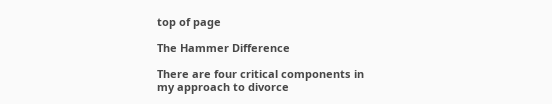top of page

The Hammer Difference

There are four critical components in my approach to divorce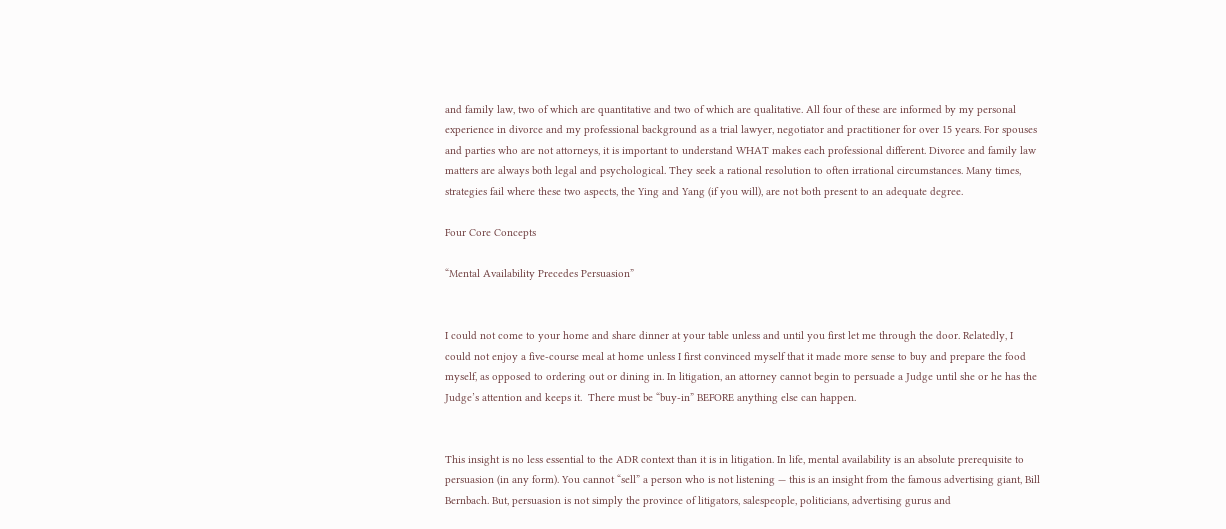and family law, two of which are quantitative and two of which are qualitative. All four of these are informed by my personal experience in divorce and my professional background as a trial lawyer, negotiator and practitioner for over 15 years. For spouses and parties who are not attorneys, it is important to understand WHAT makes each professional different. Divorce and family law matters are always both legal and psychological. They seek a rational resolution to often irrational circumstances. Many times, strategies fail where these two aspects, the Ying and Yang (if you will), are not both present to an adequate degree.

Four Core Concepts

“Mental Availability Precedes Persuasion”


I could not come to your home and share dinner at your table unless and until you first let me through the door. Relatedly, I could not enjoy a five-course meal at home unless I first convinced myself that it made more sense to buy and prepare the food myself, as opposed to ordering out or dining in. In litigation, an attorney cannot begin to persuade a Judge until she or he has the Judge’s attention and keeps it.  There must be “buy-in” BEFORE anything else can happen.


This insight is no less essential to the ADR context than it is in litigation. In life, mental availability is an absolute prerequisite to persuasion (in any form). You cannot “sell” a person who is not listening — this is an insight from the famous advertising giant, Bill Bernbach. But, persuasion is not simply the province of litigators, salespeople, politicians, advertising gurus and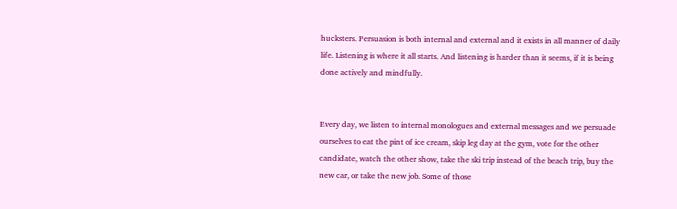hucksters. Persuasion is both internal and external and it exists in all manner of daily life. Listening is where it all starts. And listening is harder than it seems, if it is being done actively and mindfully.


Every day, we listen to internal monologues and external messages and we persuade ourselves to eat the pint of ice cream, skip leg day at the gym, vote for the other candidate, watch the other show, take the ski trip instead of the beach trip, buy the new car, or take the new job. Some of those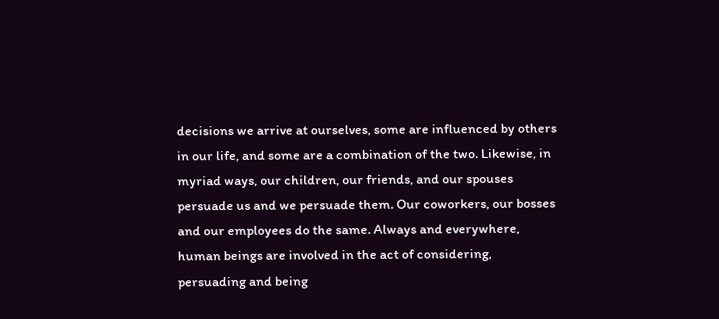decisions we arrive at ourselves, some are influenced by others in our life, and some are a combination of the two. Likewise, in myriad ways, our children, our friends, and our spouses persuade us and we persuade them. Our coworkers, our bosses and our employees do the same. Always and everywhere, human beings are involved in the act of considering, persuading and being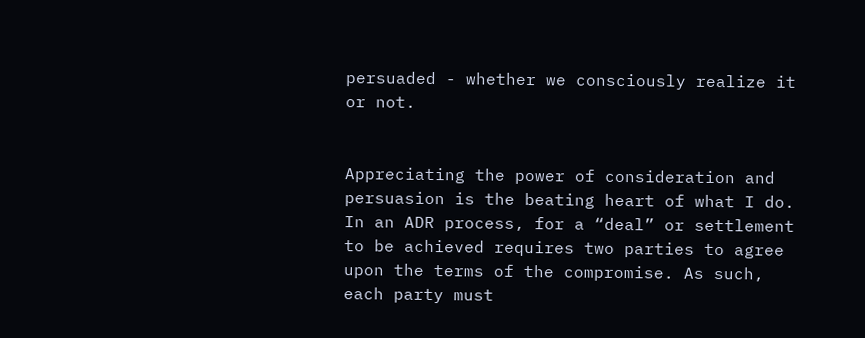persuaded - whether we consciously realize it or not.


Appreciating the power of consideration and persuasion is the beating heart of what I do. In an ADR process, for a “deal” or settlement to be achieved requires two parties to agree upon the terms of the compromise. As such, each party must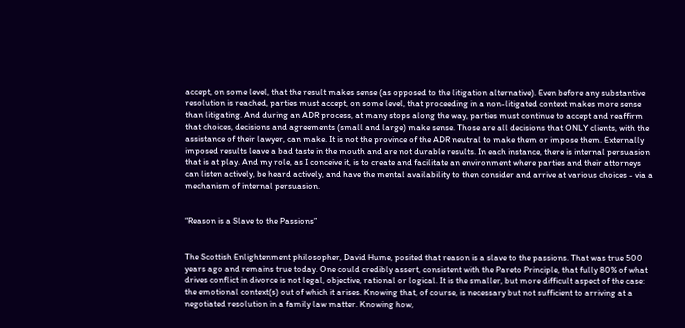accept, on some level, that the result makes sense (as opposed to the litigation alternative). Even before any substantive resolution is reached, parties must accept, on some level, that proceeding in a non-litigated context makes more sense than litigating. And during an ADR process, at many stops along the way, parties must continue to accept and reaffirm that choices, decisions and agreements (small and large) make sense. Those are all decisions that ONLY clients, with the assistance of their lawyer, can make. It is not the province of the ADR neutral to make them or impose them. Externally imposed results leave a bad taste in the mouth and are not durable results. In each instance, there is internal persuasion that is at play. And my role, as I conceive it, is to create and facilitate an environment where parties and their attorneys can listen actively, be heard actively, and have the mental availability to then consider and arrive at various choices - via a mechanism of internal persuasion.


“Reason is a Slave to the Passions”


The Scottish Enlightenment philosopher, David Hume, posited that reason is a slave to the passions. That was true 500 years ago and remains true today. One could credibly assert, consistent with the Pareto Principle, that fully 80% of what drives conflict in divorce is not legal, objective, rational or logical. It is the smaller, but more difficult aspect of the case: the emotional context(s) out of which it arises. Knowing that, of course, is necessary but not sufficient to arriving at a negotiated resolution in a family law matter. Knowing how,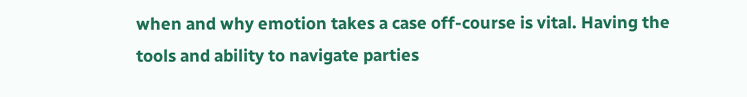when and why emotion takes a case off-course is vital. Having the tools and ability to navigate parties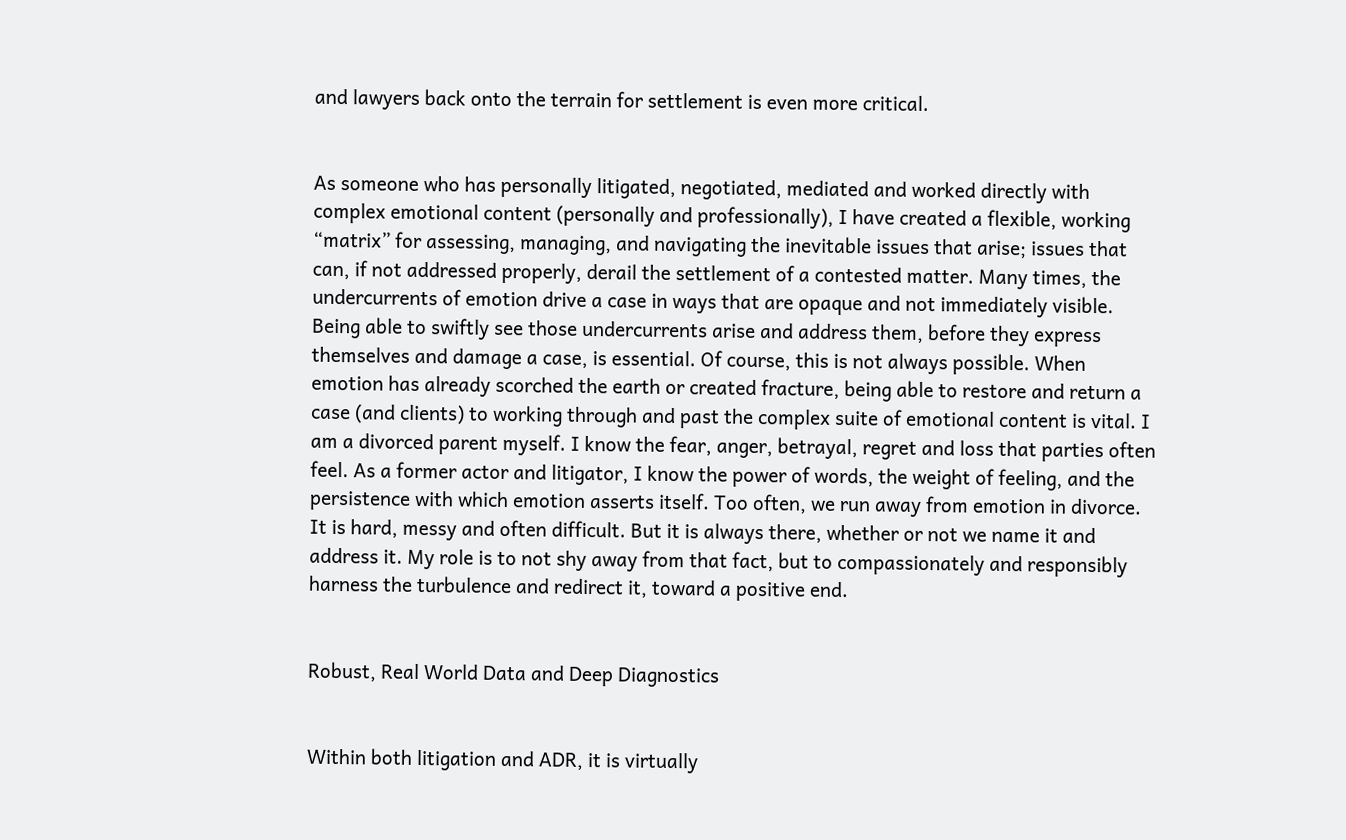and lawyers back onto the terrain for settlement is even more critical.


As someone who has personally litigated, negotiated, mediated and worked directly with complex emotional content (personally and professionally), I have created a flexible, working “matrix” for assessing, managing, and navigating the inevitable issues that arise; issues that can, if not addressed properly, derail the settlement of a contested matter. Many times, the undercurrents of emotion drive a case in ways that are opaque and not immediately visible. Being able to swiftly see those undercurrents arise and address them, before they express themselves and damage a case, is essential. Of course, this is not always possible. When emotion has already scorched the earth or created fracture, being able to restore and return a case (and clients) to working through and past the complex suite of emotional content is vital. I am a divorced parent myself. I know the fear, anger, betrayal, regret and loss that parties often feel. As a former actor and litigator, I know the power of words, the weight of feeling, and the persistence with which emotion asserts itself. Too often, we run away from emotion in divorce. It is hard, messy and often difficult. But it is always there, whether or not we name it and address it. My role is to not shy away from that fact, but to compassionately and responsibly harness the turbulence and redirect it, toward a positive end.


Robust, Real World Data and Deep Diagnostics


Within both litigation and ADR, it is virtually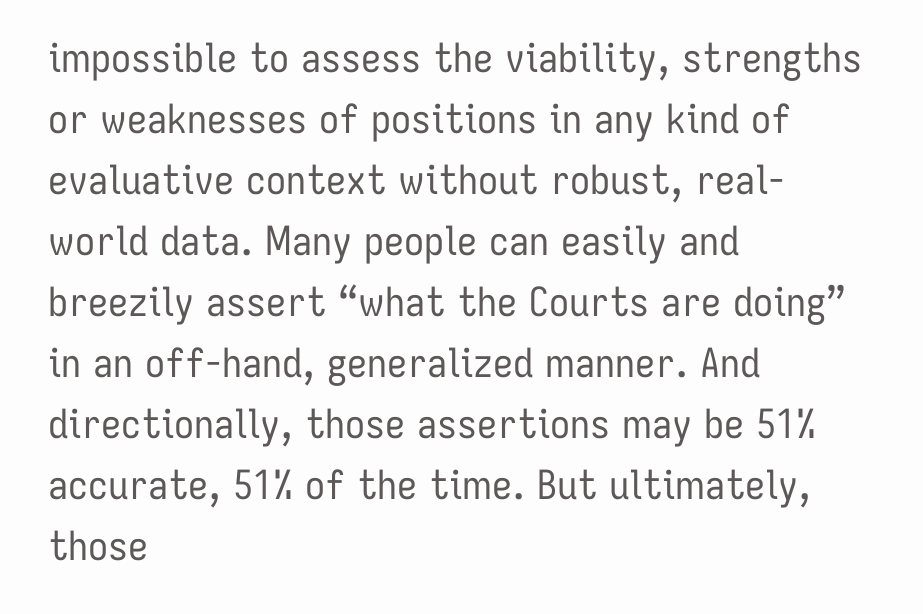impossible to assess the viability, strengths or weaknesses of positions in any kind of evaluative context without robust, real-world data. Many people can easily and breezily assert “what the Courts are doing” in an off-hand, generalized manner. And directionally, those assertions may be 51% accurate, 51% of the time. But ultimately, those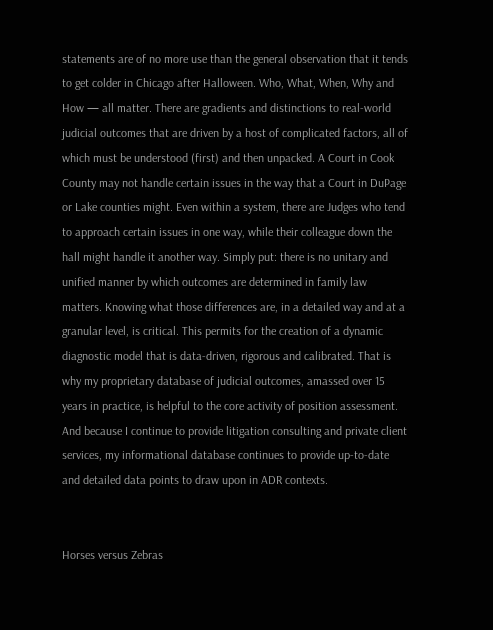statements are of no more use than the general observation that it tends to get colder in Chicago after Halloween. Who, What, When, Why and How — all matter. There are gradients and distinctions to real-world judicial outcomes that are driven by a host of complicated factors, all of which must be understood (first) and then unpacked. A Court in Cook County may not handle certain issues in the way that a Court in DuPage or Lake counties might. Even within a system, there are Judges who tend to approach certain issues in one way, while their colleague down the hall might handle it another way. Simply put: there is no unitary and unified manner by which outcomes are determined in family law matters. Knowing what those differences are, in a detailed way and at a granular level, is critical. This permits for the creation of a dynamic diagnostic model that is data-driven, rigorous and calibrated. That is why my proprietary database of judicial outcomes, amassed over 15 years in practice, is helpful to the core activity of position assessment. And because I continue to provide litigation consulting and private client services, my informational database continues to provide up-to-date and detailed data points to draw upon in ADR contexts.


Horses versus Zebras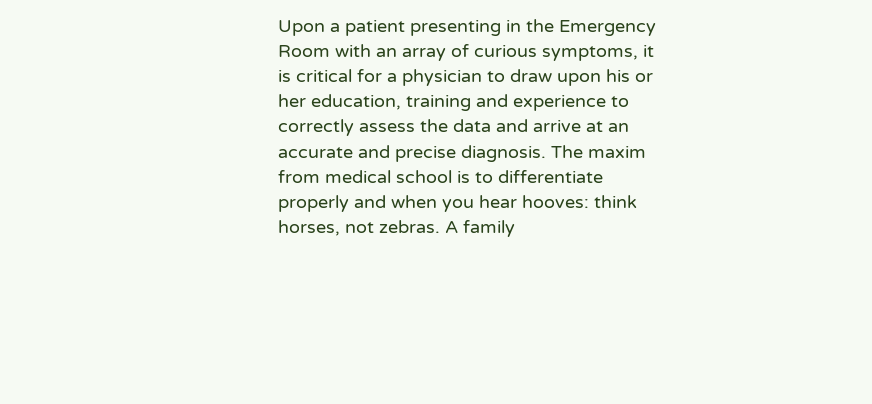Upon a patient presenting in the Emergency Room with an array of curious symptoms, it is critical for a physician to draw upon his or her education, training and experience to correctly assess the data and arrive at an accurate and precise diagnosis. The maxim from medical school is to differentiate properly and when you hear hooves: think horses, not zebras. A family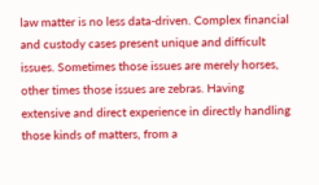law matter is no less data-driven. Complex financial and custody cases present unique and difficult issues. Sometimes those issues are merely horses, other times those issues are zebras. Having extensive and direct experience in directly handling those kinds of matters, from a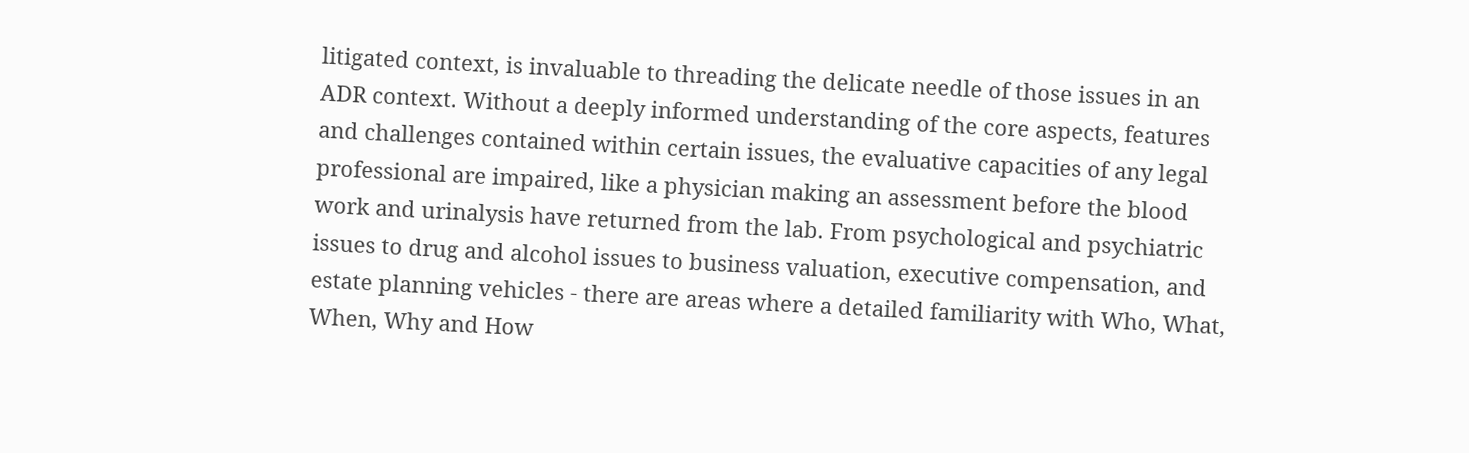litigated context, is invaluable to threading the delicate needle of those issues in an ADR context. Without a deeply informed understanding of the core aspects, features and challenges contained within certain issues, the evaluative capacities of any legal professional are impaired, like a physician making an assessment before the blood work and urinalysis have returned from the lab. From psychological and psychiatric issues to drug and alcohol issues to business valuation, executive compensation, and estate planning vehicles - there are areas where a detailed familiarity with Who, What, When, Why and How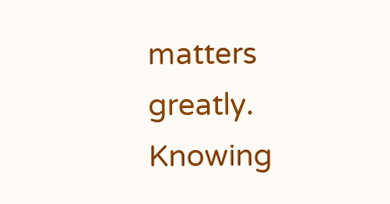matters greatly. Knowing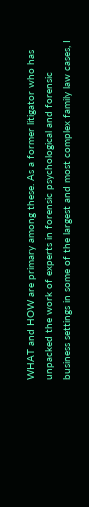WHAT and HOW are primary among these. As a former litigator who has unpacked the work of experts in forensic psychological and forensic business settings in some of the largest and most complex family law cases, I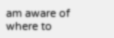am aware of where to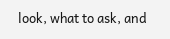look, what to ask, and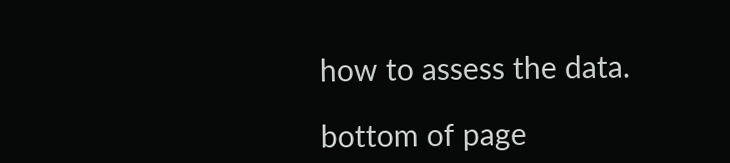how to assess the data.

bottom of page